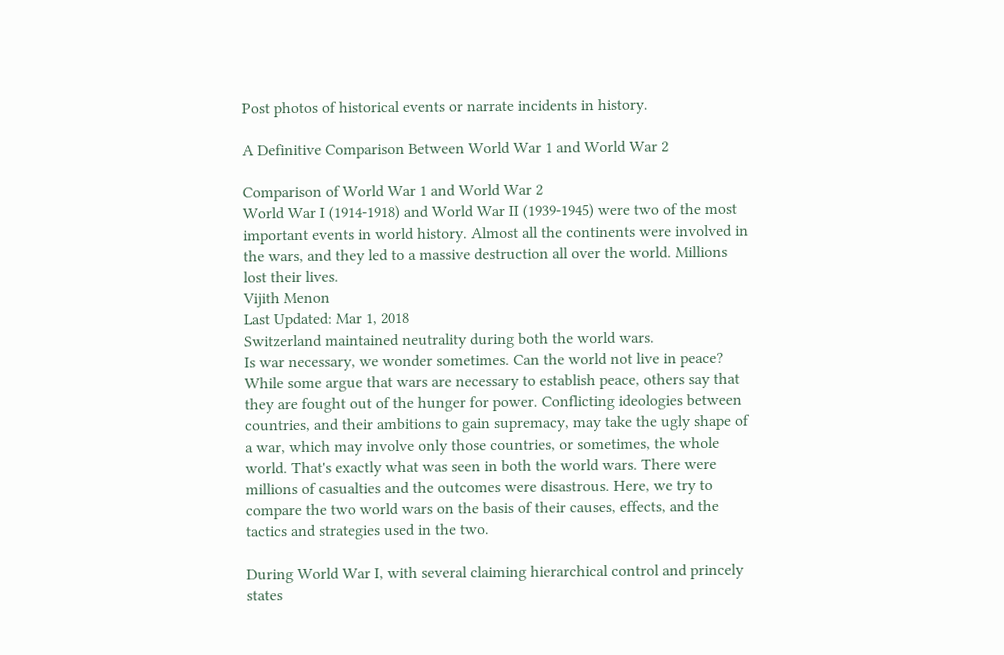Post photos of historical events or narrate incidents in history.

A Definitive Comparison Between World War 1 and World War 2

Comparison of World War 1 and World War 2
World War I (1914-1918) and World War II (1939-1945) were two of the most important events in world history. Almost all the continents were involved in the wars, and they led to a massive destruction all over the world. Millions lost their lives.
Vijith Menon
Last Updated: Mar 1, 2018
Switzerland maintained neutrality during both the world wars.
Is war necessary, we wonder sometimes. Can the world not live in peace? While some argue that wars are necessary to establish peace, others say that they are fought out of the hunger for power. Conflicting ideologies between countries, and their ambitions to gain supremacy, may take the ugly shape of a war, which may involve only those countries, or sometimes, the whole world. That's exactly what was seen in both the world wars. There were millions of casualties and the outcomes were disastrous. Here, we try to compare the two world wars on the basis of their causes, effects, and the tactics and strategies used in the two.

During World War I, with several claiming hierarchical control and princely states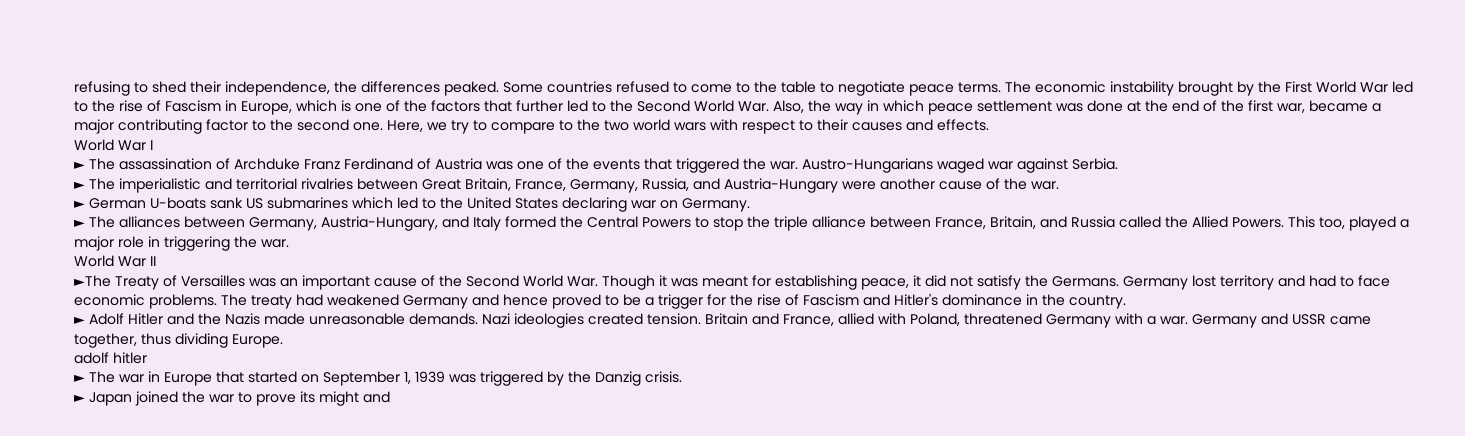refusing to shed their independence, the differences peaked. Some countries refused to come to the table to negotiate peace terms. The economic instability brought by the First World War led to the rise of Fascism in Europe, which is one of the factors that further led to the Second World War. Also, the way in which peace settlement was done at the end of the first war, became a major contributing factor to the second one. Here, we try to compare to the two world wars with respect to their causes and effects.
World War I
► The assassination of Archduke Franz Ferdinand of Austria was one of the events that triggered the war. Austro-Hungarians waged war against Serbia.
► The imperialistic and territorial rivalries between Great Britain, France, Germany, Russia, and Austria-Hungary were another cause of the war.
► German U-boats sank US submarines which led to the United States declaring war on Germany.
► The alliances between Germany, Austria-Hungary, and Italy formed the Central Powers to stop the triple alliance between France, Britain, and Russia called the Allied Powers. This too, played a major role in triggering the war.
World War II
►The Treaty of Versailles was an important cause of the Second World War. Though it was meant for establishing peace, it did not satisfy the Germans. Germany lost territory and had to face economic problems. The treaty had weakened Germany and hence proved to be a trigger for the rise of Fascism and Hitler's dominance in the country.
► Adolf Hitler and the Nazis made unreasonable demands. Nazi ideologies created tension. Britain and France, allied with Poland, threatened Germany with a war. Germany and USSR came together, thus dividing Europe.
adolf hitler
► The war in Europe that started on September 1, 1939 was triggered by the Danzig crisis.
► Japan joined the war to prove its might and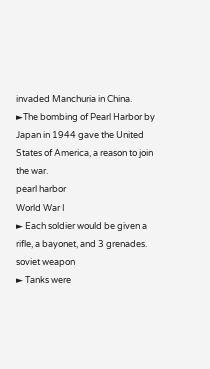invaded Manchuria in China.
►The bombing of Pearl Harbor by Japan in 1944 gave the United States of America, a reason to join the war.
pearl harbor
World War I
► Each soldier would be given a rifle, a bayonet, and 3 grenades.
soviet weapon
► Tanks were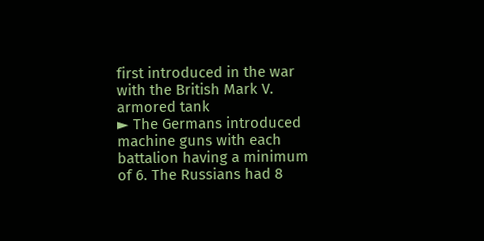first introduced in the war with the British Mark V.
armored tank
► The Germans introduced machine guns with each battalion having a minimum of 6. The Russians had 8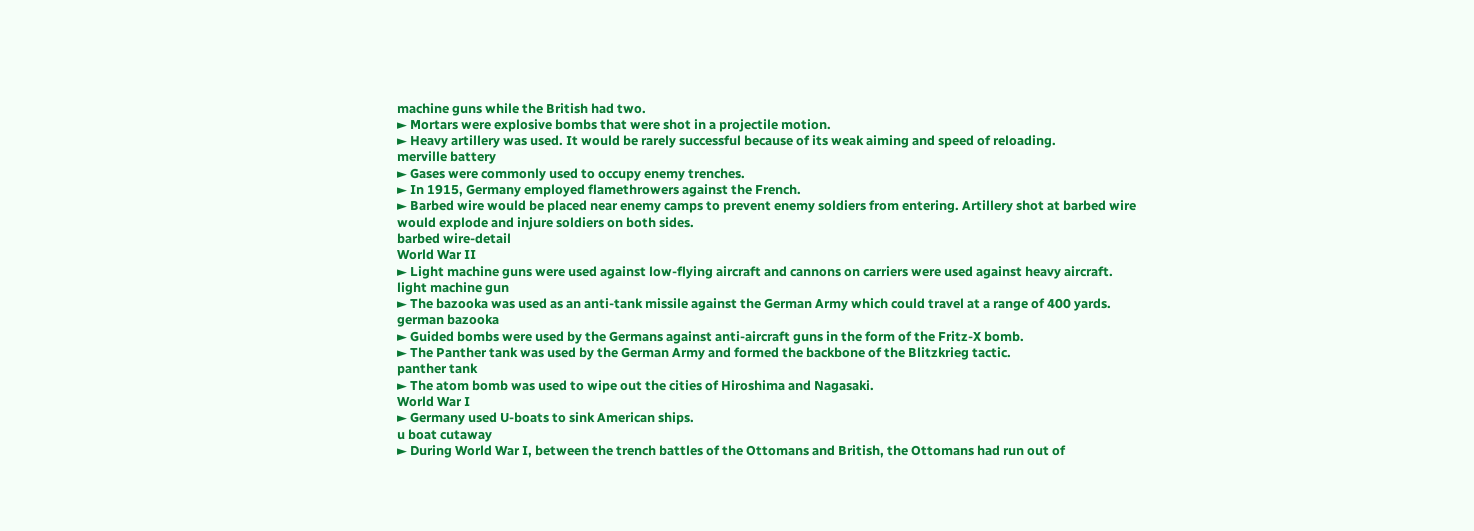machine guns while the British had two.
► Mortars were explosive bombs that were shot in a projectile motion.
► Heavy artillery was used. It would be rarely successful because of its weak aiming and speed of reloading.
merville battery
► Gases were commonly used to occupy enemy trenches.
► In 1915, Germany employed flamethrowers against the French.
► Barbed wire would be placed near enemy camps to prevent enemy soldiers from entering. Artillery shot at barbed wire would explode and injure soldiers on both sides.
barbed wire-detail
World War II
► Light machine guns were used against low-flying aircraft and cannons on carriers were used against heavy aircraft.
light machine gun
► The bazooka was used as an anti-tank missile against the German Army which could travel at a range of 400 yards.
german bazooka
► Guided bombs were used by the Germans against anti-aircraft guns in the form of the Fritz-X bomb.
► The Panther tank was used by the German Army and formed the backbone of the Blitzkrieg tactic.
panther tank
► The atom bomb was used to wipe out the cities of Hiroshima and Nagasaki.
World War I
► Germany used U-boats to sink American ships.
u boat cutaway
► During World War I, between the trench battles of the Ottomans and British, the Ottomans had run out of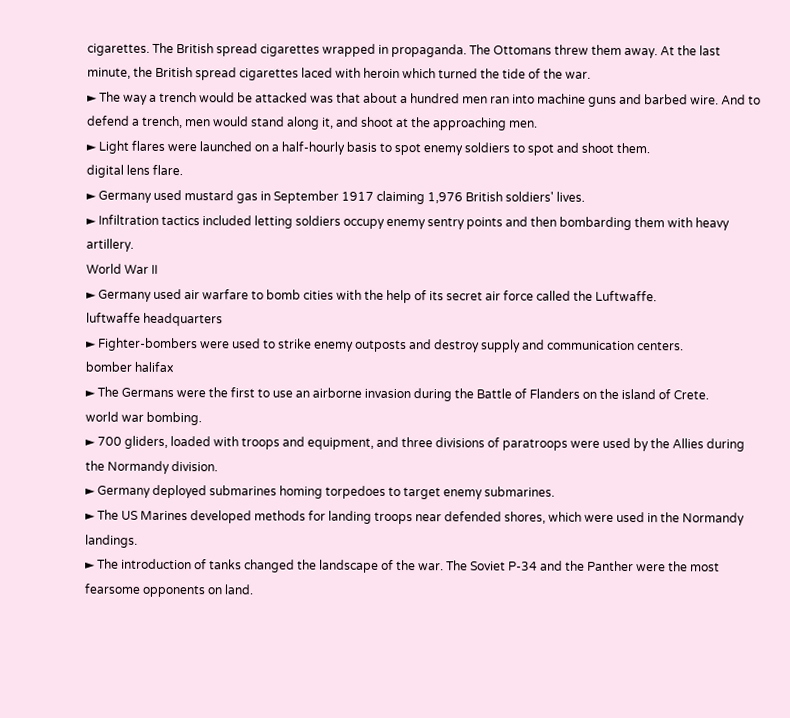cigarettes. The British spread cigarettes wrapped in propaganda. The Ottomans threw them away. At the last minute, the British spread cigarettes laced with heroin which turned the tide of the war.
► The way a trench would be attacked was that about a hundred men ran into machine guns and barbed wire. And to defend a trench, men would stand along it, and shoot at the approaching men.
► Light flares were launched on a half-hourly basis to spot enemy soldiers to spot and shoot them.
digital lens flare.
► Germany used mustard gas in September 1917 claiming 1,976 British soldiers' lives.
► Infiltration tactics included letting soldiers occupy enemy sentry points and then bombarding them with heavy artillery.
World War II
► Germany used air warfare to bomb cities with the help of its secret air force called the Luftwaffe.
luftwaffe headquarters
► Fighter-bombers were used to strike enemy outposts and destroy supply and communication centers.
bomber halifax
► The Germans were the first to use an airborne invasion during the Battle of Flanders on the island of Crete.
world war bombing.
► 700 gliders, loaded with troops and equipment, and three divisions of paratroops were used by the Allies during the Normandy division.
► Germany deployed submarines homing torpedoes to target enemy submarines.
► The US Marines developed methods for landing troops near defended shores, which were used in the Normandy landings.
► The introduction of tanks changed the landscape of the war. The Soviet P-34 and the Panther were the most fearsome opponents on land.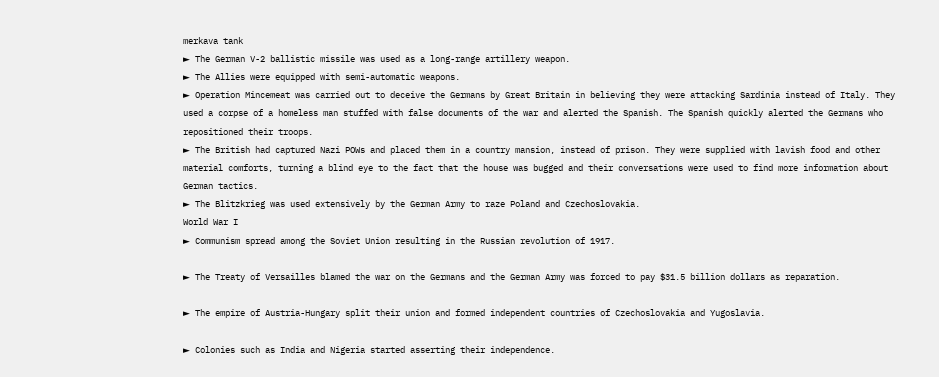merkava tank
► The German V-2 ballistic missile was used as a long-range artillery weapon.
► The Allies were equipped with semi-automatic weapons.
► Operation Mincemeat was carried out to deceive the Germans by Great Britain in believing they were attacking Sardinia instead of Italy. They used a corpse of a homeless man stuffed with false documents of the war and alerted the Spanish. The Spanish quickly alerted the Germans who repositioned their troops.
► The British had captured Nazi POWs and placed them in a country mansion, instead of prison. They were supplied with lavish food and other material comforts, turning a blind eye to the fact that the house was bugged and their conversations were used to find more information about German tactics.
► The Blitzkrieg was used extensively by the German Army to raze Poland and Czechoslovakia.
World War I
► Communism spread among the Soviet Union resulting in the Russian revolution of 1917.

► The Treaty of Versailles blamed the war on the Germans and the German Army was forced to pay $31.5 billion dollars as reparation.

► The empire of Austria-Hungary split their union and formed independent countries of Czechoslovakia and Yugoslavia.

► Colonies such as India and Nigeria started asserting their independence.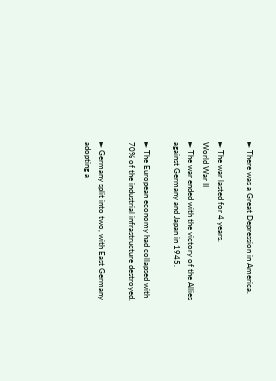► There was a Great Depression in America.

► The war lasted for 4 years.
World War II
► The war ended with the victory of the Allies against Germany and Japan in 1945.

► The European economy had collapsed with 70% of the industrial infrastructure destroyed.

► Germany split into two, with East Germany adopting a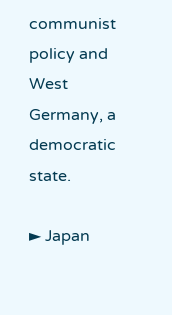communist policy and West Germany, a democratic state.

► Japan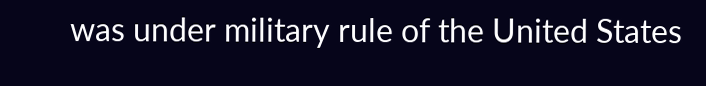was under military rule of the United States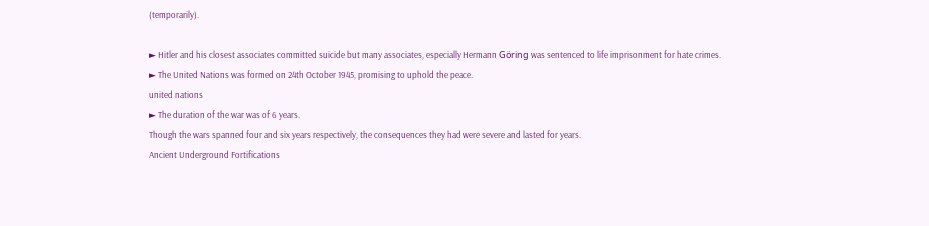(temporarily).

► Hitler and his closest associates committed suicide but many associates, especially Hermann Göring was sentenced to life imprisonment for hate crimes.
► The United Nations was formed on 24th October 1945, promising to uphold the peace.
united nations
► The duration of the war was of 6 years.
Though the wars spanned four and six years respectively, the consequences they had were severe and lasted for years.
Ancient Underground Fortifications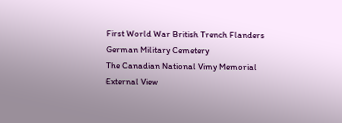First World War British Trench Flanders
German Military Cemetery
The Canadian National Vimy Memorial
External View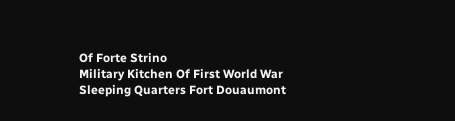Of Forte Strino
Military Kitchen Of First World War
Sleeping Quarters Fort Douaumont